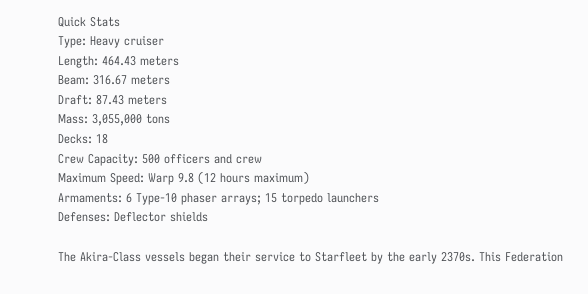Quick Stats
Type: Heavy cruiser
Length: 464.43 meters
Beam: 316.67 meters
Draft: 87.43 meters
Mass: 3,055,000 tons
Decks: 18
Crew Capacity: 500 officers and crew
Maximum Speed: Warp 9.8 (12 hours maximum)
Armaments: 6 Type-10 phaser arrays; 15 torpedo launchers
Defenses: Deflector shields

The Akira-Class vessels began their service to Starfleet by the early 2370s. This Federation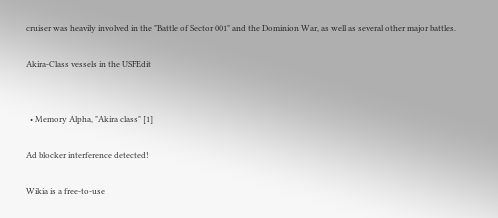cruiser was heavily involved in the "Battle of Sector 001" and the Dominion War, as well as several other major battles.

Akira-Class vessels in the USFEdit


  • Memory Alpha, "Akira class" [1]

Ad blocker interference detected!

Wikia is a free-to-use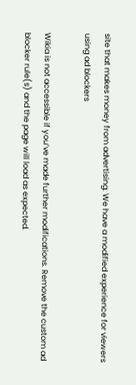site that makes money from advertising. We have a modified experience for viewers using ad blockers

Wikia is not accessible if you’ve made further modifications. Remove the custom ad blocker rule(s) and the page will load as expected.